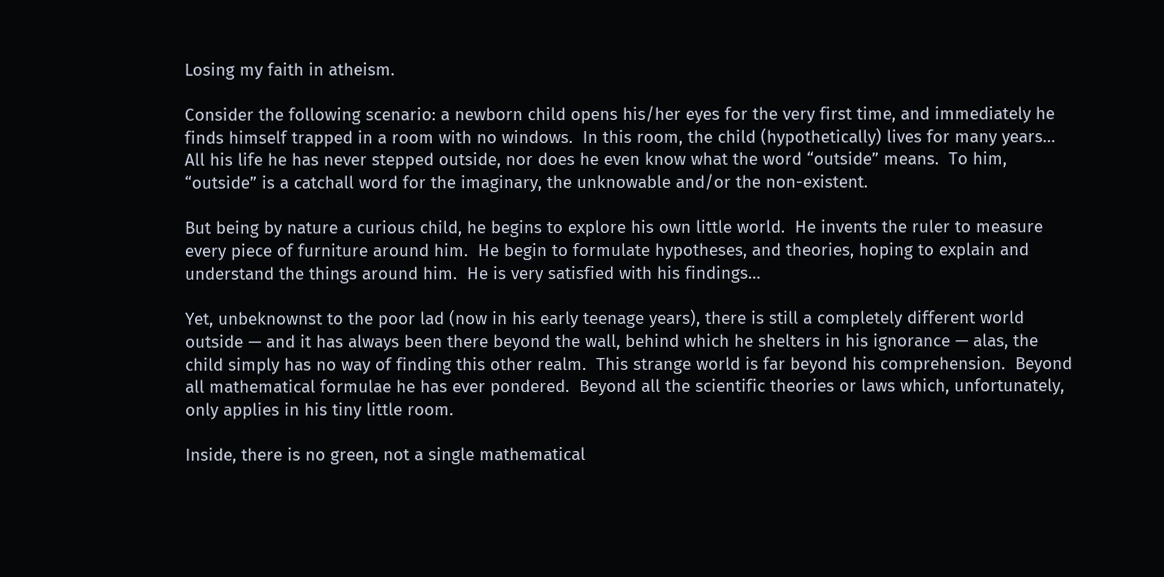Losing my faith in atheism.

Consider the following scenario: a newborn child opens his/her eyes for the very first time, and immediately he finds himself trapped in a room with no windows.  In this room, the child (hypothetically) lives for many years…  All his life he has never stepped outside, nor does he even know what the word “outside” means.  To him, “outside” is a catchall word for the imaginary, the unknowable and/or the non-existent.

But being by nature a curious child, he begins to explore his own little world.  He invents the ruler to measure every piece of furniture around him.  He begin to formulate hypotheses, and theories, hoping to explain and understand the things around him.  He is very satisfied with his findings…

Yet, unbeknownst to the poor lad (now in his early teenage years), there is still a completely different world outside — and it has always been there beyond the wall, behind which he shelters in his ignorance — alas, the child simply has no way of finding this other realm.  This strange world is far beyond his comprehension.  Beyond all mathematical formulae he has ever pondered.  Beyond all the scientific theories or laws which, unfortunately, only applies in his tiny little room.

Inside, there is no green, not a single mathematical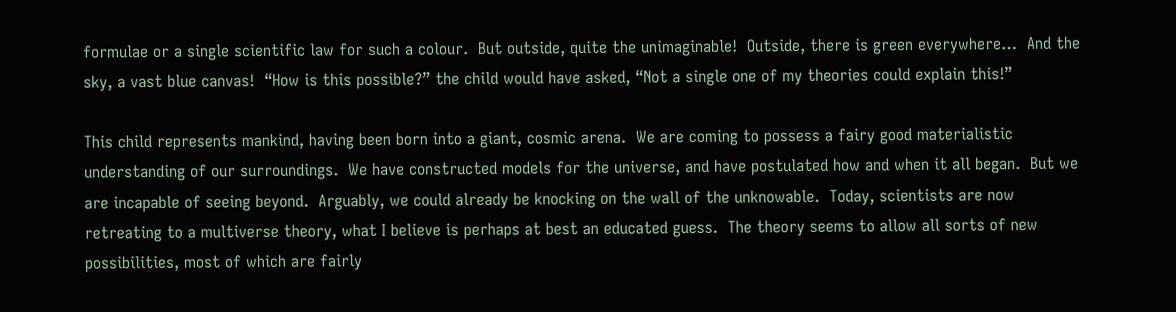formulae or a single scientific law for such a colour.  But outside, quite the unimaginable!  Outside, there is green everywhere…  And the sky, a vast blue canvas!  “How is this possible?” the child would have asked, “Not a single one of my theories could explain this!”

This child represents mankind, having been born into a giant, cosmic arena.  We are coming to possess a fairy good materialistic understanding of our surroundings.  We have constructed models for the universe, and have postulated how and when it all began.  But we are incapable of seeing beyond.  Arguably, we could already be knocking on the wall of the unknowable.  Today, scientists are now retreating to a multiverse theory, what I believe is perhaps at best an educated guess.  The theory seems to allow all sorts of new possibilities, most of which are fairly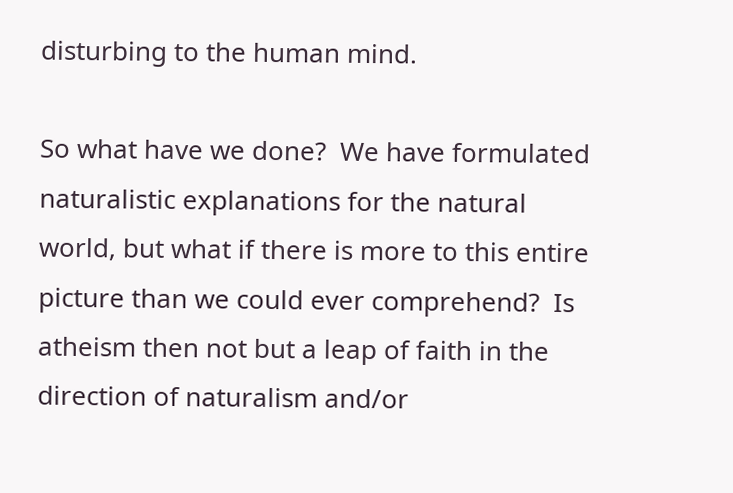disturbing to the human mind.

So what have we done?  We have formulated naturalistic explanations for the natural world, but what if there is more to this entire picture than we could ever comprehend?  Is atheism then not but a leap of faith in the direction of naturalism and/or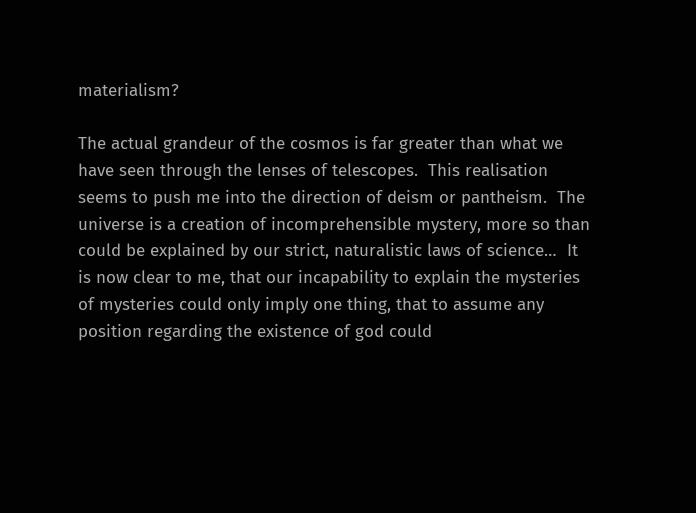materialism?

The actual grandeur of the cosmos is far greater than what we have seen through the lenses of telescopes.  This realisation seems to push me into the direction of deism or pantheism.  The universe is a creation of incomprehensible mystery, more so than could be explained by our strict, naturalistic laws of science…  It is now clear to me, that our incapability to explain the mysteries of mysteries could only imply one thing, that to assume any position regarding the existence of god could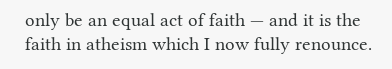only be an equal act of faith — and it is the faith in atheism which I now fully renounce.